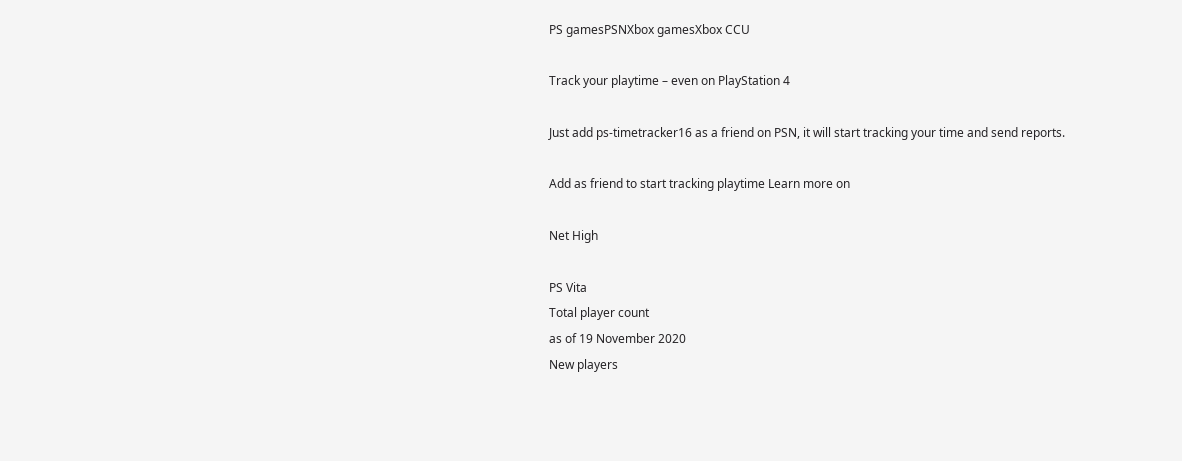PS gamesPSNXbox gamesXbox CCU

Track your playtime – even on PlayStation 4

Just add ps-timetracker16 as a friend on PSN, it will start tracking your time and send reports.

Add as friend to start tracking playtime Learn more on

Net High

PS Vita
Total player count
as of 19 November 2020
New players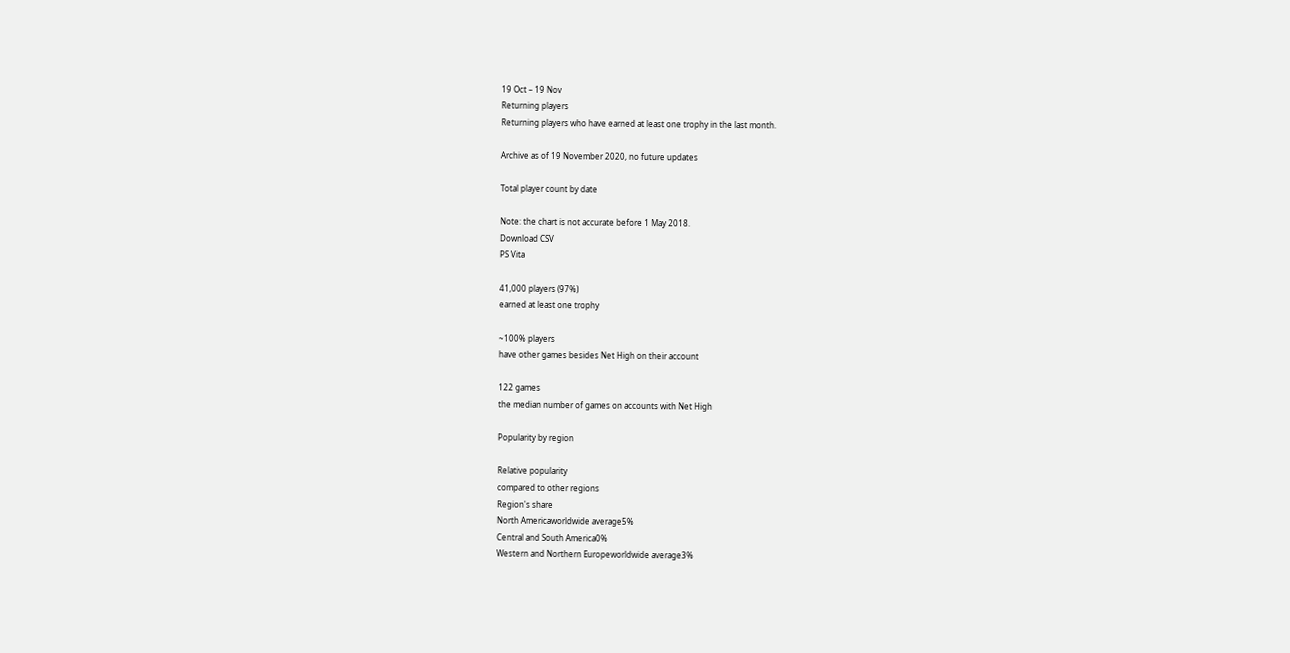19 Oct – 19 Nov
Returning players
Returning players who have earned at least one trophy in the last month.

Archive as of 19 November 2020, no future updates

Total player count by date

Note: the chart is not accurate before 1 May 2018.
Download CSV
PS Vita

41,000 players (97%)
earned at least one trophy

~100% players
have other games besides Net High on their account

122 games
the median number of games on accounts with Net High

Popularity by region

Relative popularity
compared to other regions
Region's share
North Americaworldwide average5%
Central and South America0%
Western and Northern Europeworldwide average3%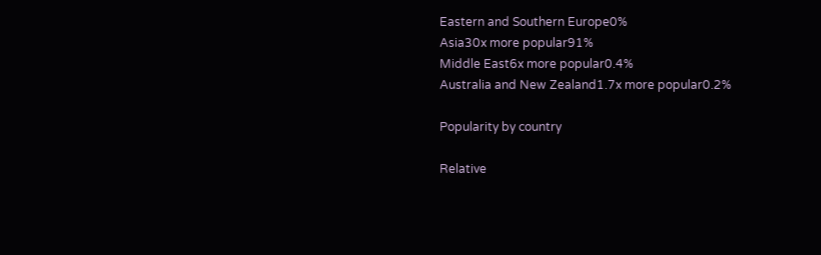Eastern and Southern Europe0%
Asia30x more popular91%
Middle East6x more popular0.4%
Australia and New Zealand1.7x more popular0.2%

Popularity by country

Relative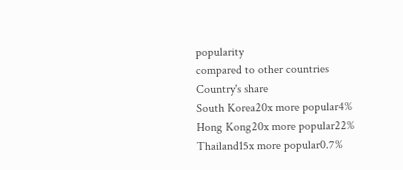popularity
compared to other countries
Country's share
South Korea20x more popular4%
Hong Kong20x more popular22%
Thailand15x more popular0.7%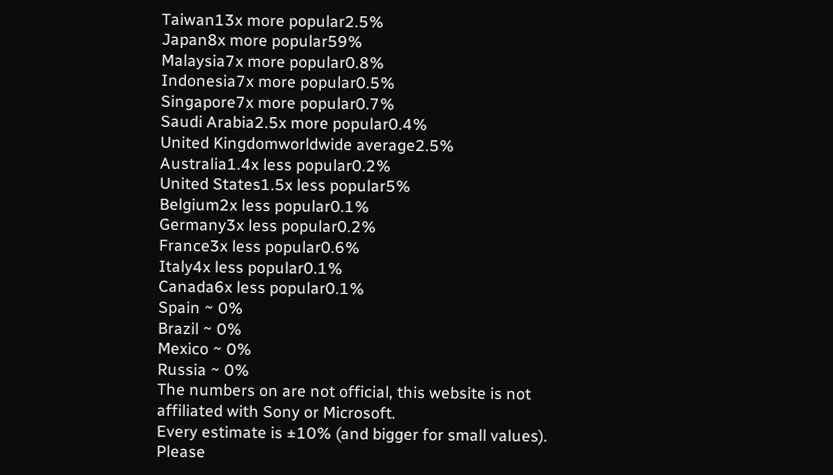Taiwan13x more popular2.5%
Japan8x more popular59%
Malaysia7x more popular0.8%
Indonesia7x more popular0.5%
Singapore7x more popular0.7%
Saudi Arabia2.5x more popular0.4%
United Kingdomworldwide average2.5%
Australia1.4x less popular0.2%
United States1.5x less popular5%
Belgium2x less popular0.1%
Germany3x less popular0.2%
France3x less popular0.6%
Italy4x less popular0.1%
Canada6x less popular0.1%
Spain ~ 0%
Brazil ~ 0%
Mexico ~ 0%
Russia ~ 0%
The numbers on are not official, this website is not affiliated with Sony or Microsoft.
Every estimate is ±10% (and bigger for small values).
Please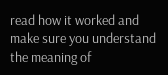read how it worked and make sure you understand the meaning of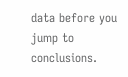data before you jump to conclusions.